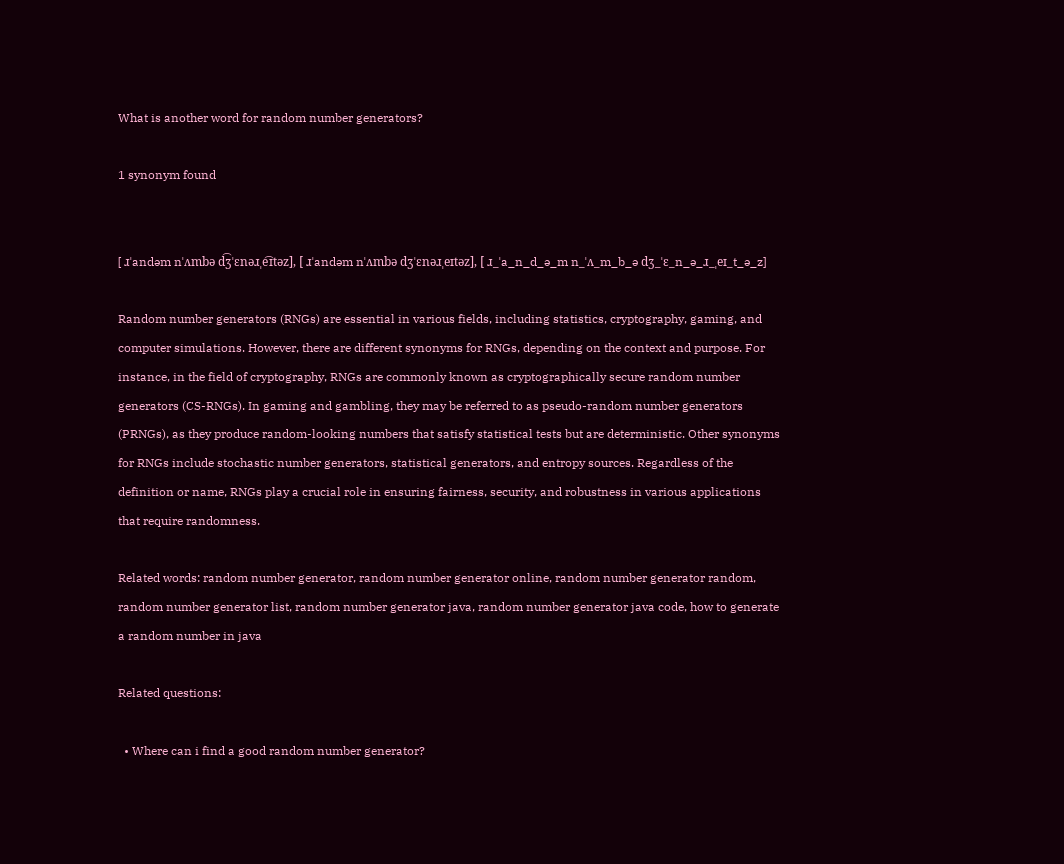What is another word for random number generators?

1 synonym found


[ ɹˈandəm nˈʌmbə d͡ʒˈɛnəɹˌe͡ɪtəz], [ ɹˈandəm nˈʌmbə dʒˈɛnəɹˌeɪtəz], [ ɹ_ˈa_n_d_ə_m n_ˈʌ_m_b_ə dʒ_ˈɛ_n_ə_ɹ_ˌeɪ_t_ə_z]

Random number generators (RNGs) are essential in various fields, including statistics, cryptography, gaming, and computer simulations. However, there are different synonyms for RNGs, depending on the context and purpose. For instance, in the field of cryptography, RNGs are commonly known as cryptographically secure random number generators (CS-RNGs). In gaming and gambling, they may be referred to as pseudo-random number generators (PRNGs), as they produce random-looking numbers that satisfy statistical tests but are deterministic. Other synonyms for RNGs include stochastic number generators, statistical generators, and entropy sources. Regardless of the definition or name, RNGs play a crucial role in ensuring fairness, security, and robustness in various applications that require randomness.

Related words: random number generator, random number generator online, random number generator random, random number generator list, random number generator java, random number generator java code, how to generate a random number in java

Related questions:

  • Where can i find a good random number generator?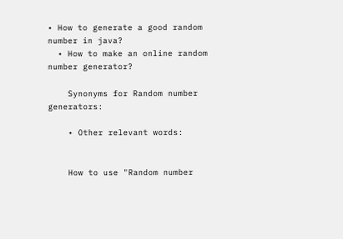• How to generate a good random number in java?
  • How to make an online random number generator?

    Synonyms for Random number generators:

    • Other relevant words:


    How to use "Random number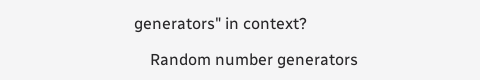generators" in context?

    Random number generators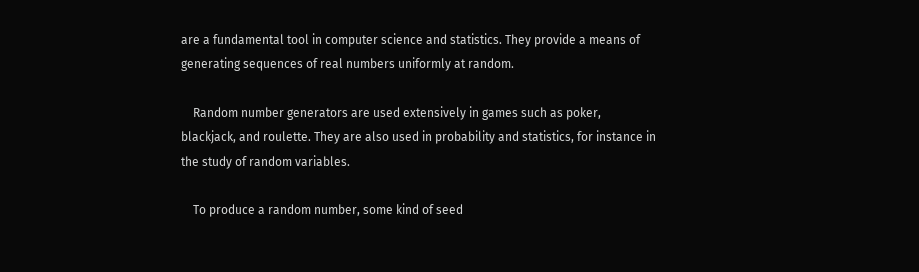are a fundamental tool in computer science and statistics. They provide a means of generating sequences of real numbers uniformly at random.

    Random number generators are used extensively in games such as poker, blackjack, and roulette. They are also used in probability and statistics, for instance in the study of random variables.

    To produce a random number, some kind of seed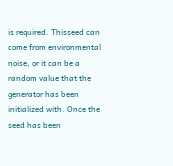is required. Thisseed can come from environmental noise, or it can be a random value that the generator has been initialized with. Once the seed has been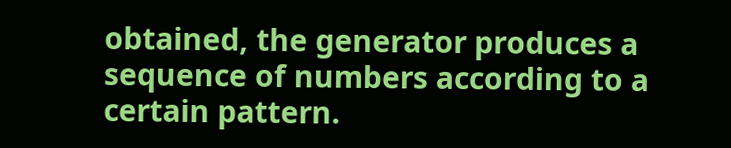obtained, the generator produces a sequence of numbers according to a certain pattern.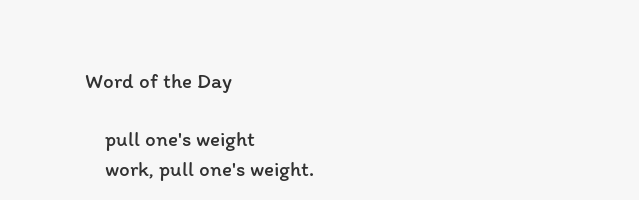Word of the Day

    pull one's weight
    work, pull one's weight.